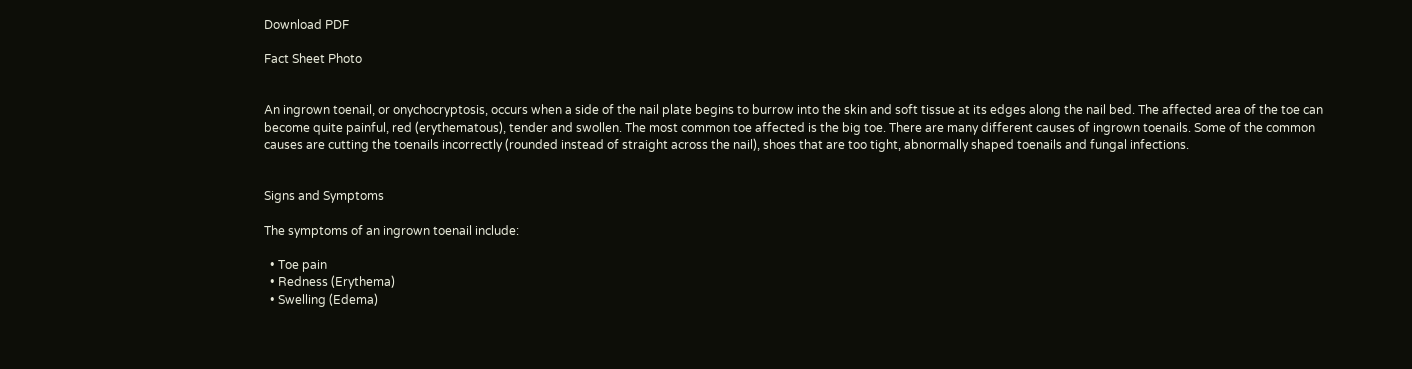Download PDF

Fact Sheet Photo


An ingrown toenail, or onychocryptosis, occurs when a side of the nail plate begins to burrow into the skin and soft tissue at its edges along the nail bed. The affected area of the toe can become quite painful, red (erythematous), tender and swollen. The most common toe affected is the big toe. There are many different causes of ingrown toenails. Some of the common causes are cutting the toenails incorrectly (rounded instead of straight across the nail), shoes that are too tight, abnormally shaped toenails and fungal infections.


Signs and Symptoms

The symptoms of an ingrown toenail include:

  • Toe pain
  • Redness (Erythema)
  • Swelling (Edema)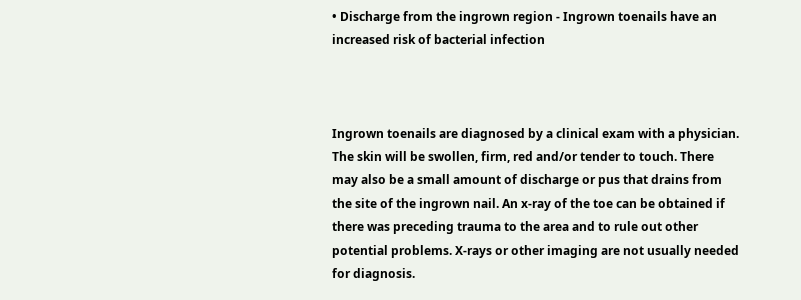• Discharge from the ingrown region - Ingrown toenails have an increased risk of bacterial infection



Ingrown toenails are diagnosed by a clinical exam with a physician. The skin will be swollen, firm, red and/or tender to touch. There may also be a small amount of discharge or pus that drains from the site of the ingrown nail. An x-ray of the toe can be obtained if there was preceding trauma to the area and to rule out other potential problems. X-rays or other imaging are not usually needed for diagnosis.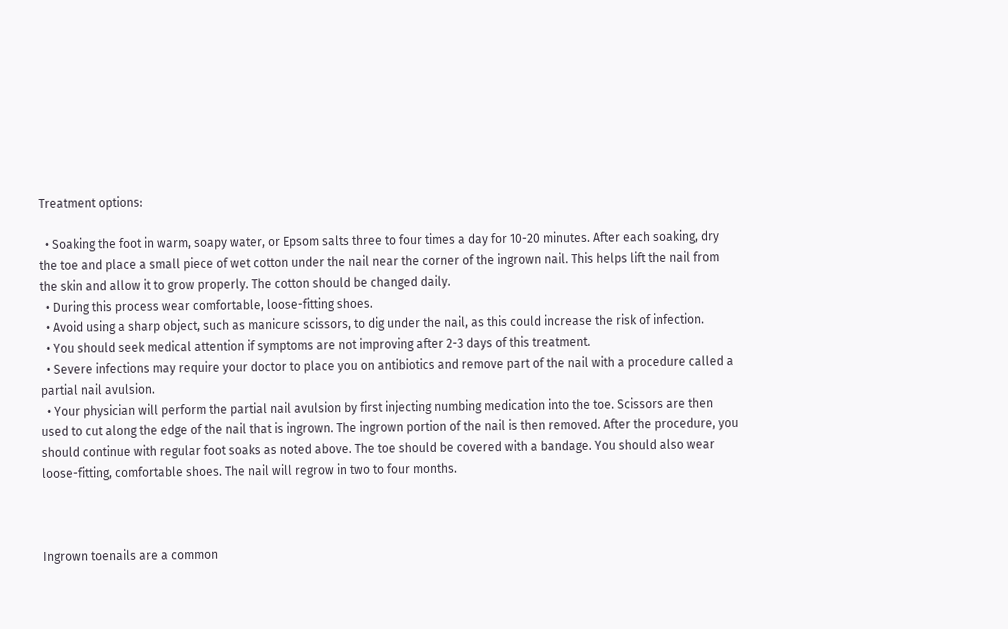Treatment options:

  • Soaking the foot in warm, soapy water, or Epsom salts three to four times a day for 10-20 minutes. After each soaking, dry the toe and place a small piece of wet cotton under the nail near the corner of the ingrown nail. This helps lift the nail from the skin and allow it to grow properly. The cotton should be changed daily.
  • During this process wear comfortable, loose-fitting shoes.
  • Avoid using a sharp object, such as manicure scissors, to dig under the nail, as this could increase the risk of infection.
  • You should seek medical attention if symptoms are not improving after 2-3 days of this treatment.
  • Severe infections may require your doctor to place you on antibiotics and remove part of the nail with a procedure called a partial nail avulsion.
  • Your physician will perform the partial nail avulsion by first injecting numbing medication into the toe. Scissors are then used to cut along the edge of the nail that is ingrown. The ingrown portion of the nail is then removed. After the procedure, you should continue with regular foot soaks as noted above. The toe should be covered with a bandage. You should also wear loose-fitting, comfortable shoes. The nail will regrow in two to four months.



Ingrown toenails are a common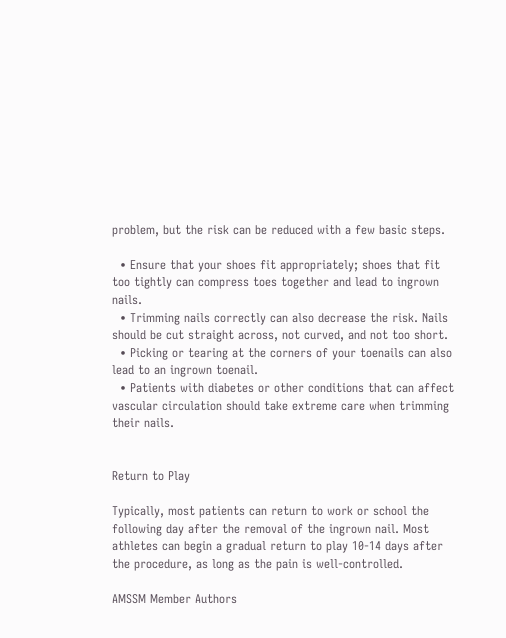problem, but the risk can be reduced with a few basic steps.

  • Ensure that your shoes fit appropriately; shoes that fit too tightly can compress toes together and lead to ingrown nails.
  • Trimming nails correctly can also decrease the risk. Nails should be cut straight across, not curved, and not too short.
  • Picking or tearing at the corners of your toenails can also lead to an ingrown toenail.
  • Patients with diabetes or other conditions that can affect vascular circulation should take extreme care when trimming their nails.


Return to Play

Typically, most patients can return to work or school the following day after the removal of the ingrown nail. Most athletes can begin a gradual return to play 10-14 days after the procedure, as long as the pain is well-controlled.

AMSSM Member Authors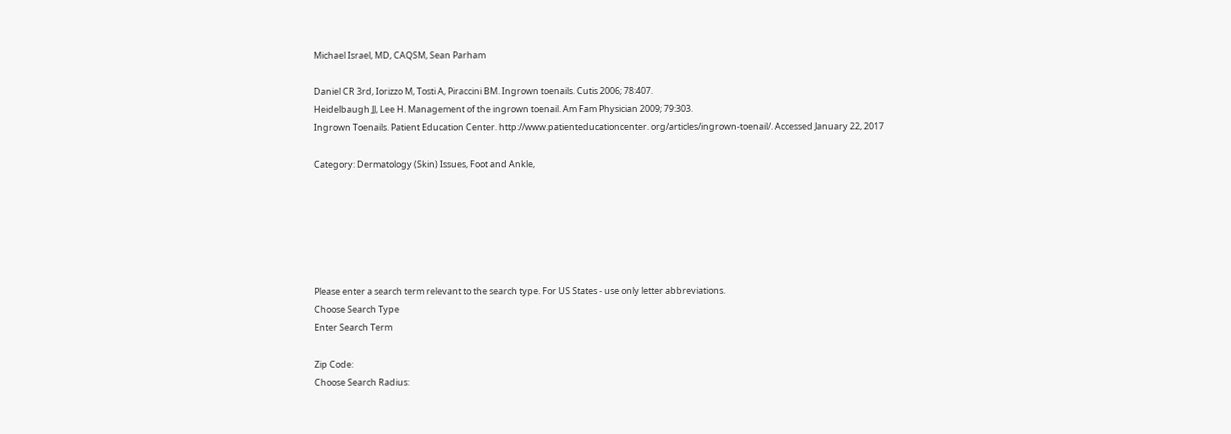Michael Israel, MD, CAQSM, Sean Parham

Daniel CR 3rd, Iorizzo M, Tosti A, Piraccini BM. Ingrown toenails. Cutis 2006; 78:407.
Heidelbaugh JJ, Lee H. Management of the ingrown toenail. Am Fam Physician 2009; 79:303.
Ingrown Toenails. Patient Education Center. http://www.patienteducationcenter. org/articles/ingrown-toenail/. Accessed January 22, 2017

Category: Dermatology (Skin) Issues, Foot and Ankle,






Please enter a search term relevant to the search type. For US States - use only letter abbreviations.
Choose Search Type
Enter Search Term

Zip Code:
Choose Search Radius: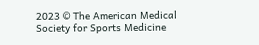2023 © The American Medical Society for Sports Medicine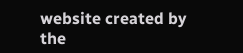website created by  the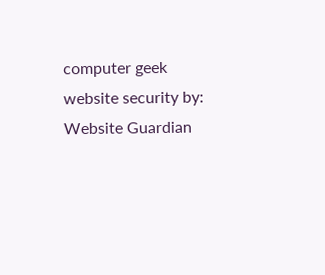computer geek
website security by: Website Guardian